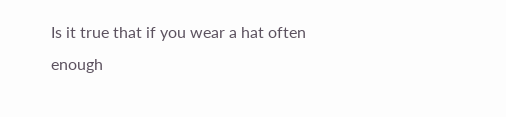Is it true that if you wear a hat often enough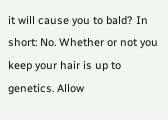it will cause you to bald? In short: No. Whether or not you keep your hair is up to genetics. Allow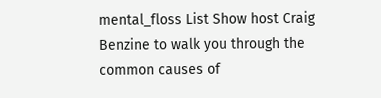mental_floss List Show host Craig Benzine to walk you through the common causes of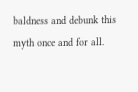baldness and debunk this myth once and for all.